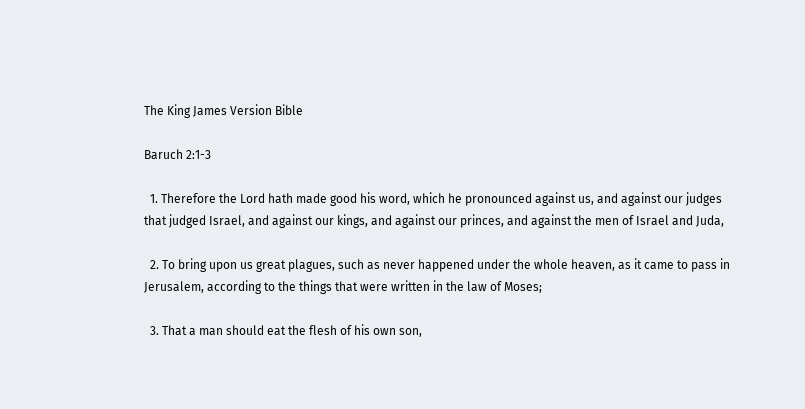The King James Version Bible

Baruch 2:1-3

  1. Therefore the Lord hath made good his word, which he pronounced against us, and against our judges that judged Israel, and against our kings, and against our princes, and against the men of Israel and Juda,

  2. To bring upon us great plagues, such as never happened under the whole heaven, as it came to pass in Jerusalem, according to the things that were written in the law of Moses;

  3. That a man should eat the flesh of his own son,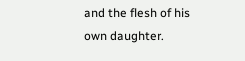and the flesh of his own daughter.